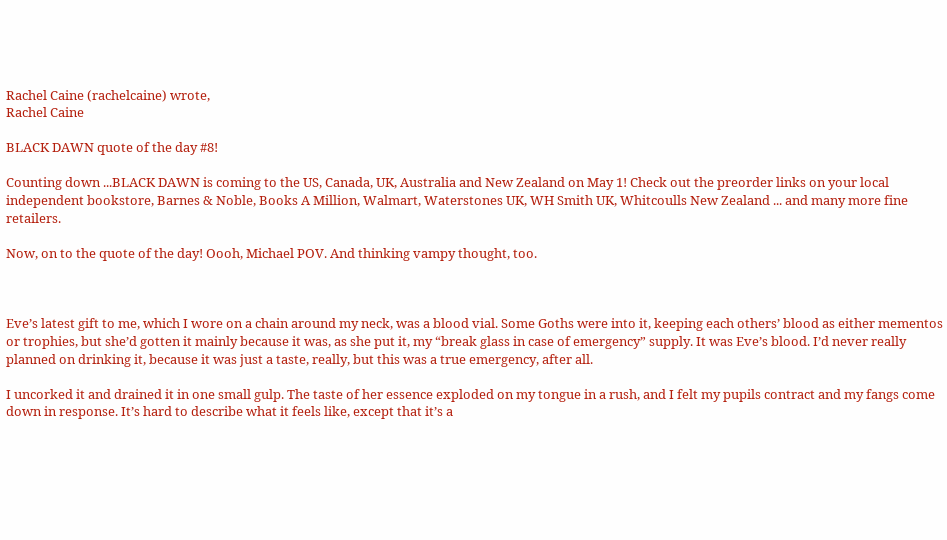Rachel Caine (rachelcaine) wrote,
Rachel Caine

BLACK DAWN quote of the day #8!

Counting down ...BLACK DAWN is coming to the US, Canada, UK, Australia and New Zealand on May 1! Check out the preorder links on your local independent bookstore, Barnes & Noble, Books A Million, Walmart, Waterstones UK, WH Smith UK, Whitcoulls New Zealand ... and many more fine retailers.

Now, on to the quote of the day! Oooh, Michael POV. And thinking vampy thought, too.



Eve’s latest gift to me, which I wore on a chain around my neck, was a blood vial. Some Goths were into it, keeping each others’ blood as either mementos or trophies, but she’d gotten it mainly because it was, as she put it, my “break glass in case of emergency” supply. It was Eve’s blood. I’d never really planned on drinking it, because it was just a taste, really, but this was a true emergency, after all.

I uncorked it and drained it in one small gulp. The taste of her essence exploded on my tongue in a rush, and I felt my pupils contract and my fangs come down in response. It’s hard to describe what it feels like, except that it’s a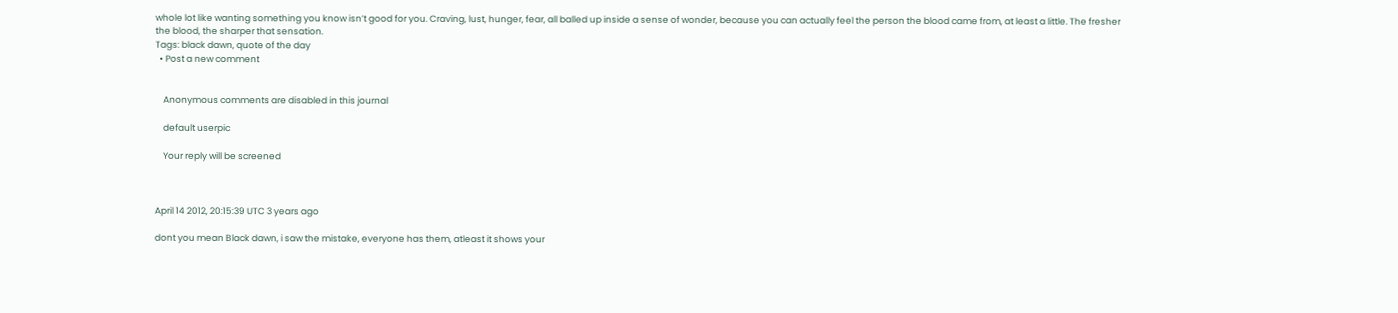whole lot like wanting something you know isn’t good for you. Craving, lust, hunger, fear, all balled up inside a sense of wonder, because you can actually feel the person the blood came from, at least a little. The fresher the blood, the sharper that sensation.
Tags: black dawn, quote of the day
  • Post a new comment


    Anonymous comments are disabled in this journal

    default userpic

    Your reply will be screened



April 14 2012, 20:15:39 UTC 3 years ago

dont you mean Black dawn, i saw the mistake, everyone has them, atleast it shows your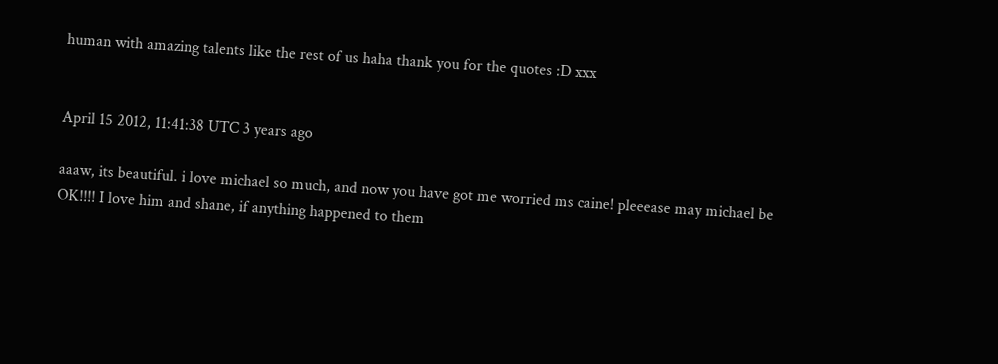human with amazing talents like the rest of us haha thank you for the quotes :D xxx


April 15 2012, 11:41:38 UTC 3 years ago

aaaw, its beautiful. i love michael so much, and now you have got me worried ms caine! pleeease may michael be OK!!!! I love him and shane, if anything happened to them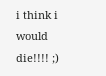i think i would die!!!! ;)